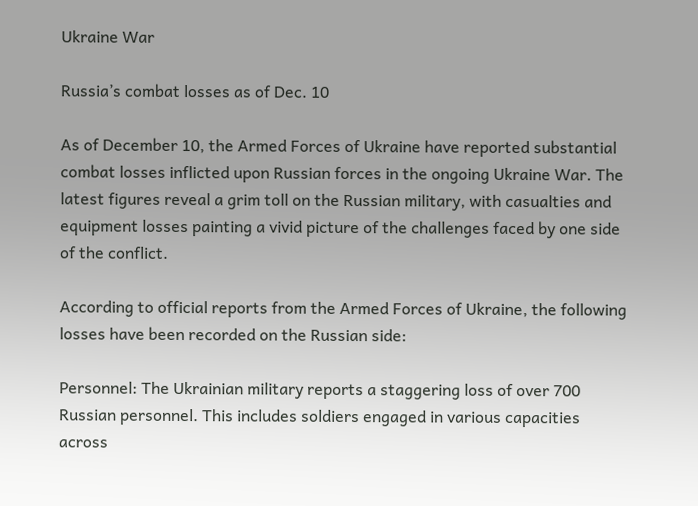Ukraine War

Russia’s combat losses as of Dec. 10

As of December 10, the Armed Forces of Ukraine have reported substantial combat losses inflicted upon Russian forces in the ongoing Ukraine War. The latest figures reveal a grim toll on the Russian military, with casualties and equipment losses painting a vivid picture of the challenges faced by one side of the conflict.

According to official reports from the Armed Forces of Ukraine, the following losses have been recorded on the Russian side:

Personnel: The Ukrainian military reports a staggering loss of over 700 Russian personnel. This includes soldiers engaged in various capacities across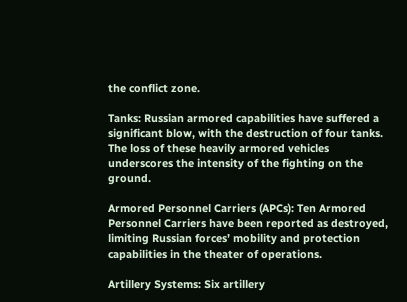the conflict zone.

Tanks: Russian armored capabilities have suffered a significant blow, with the destruction of four tanks. The loss of these heavily armored vehicles underscores the intensity of the fighting on the ground.

Armored Personnel Carriers (APCs): Ten Armored Personnel Carriers have been reported as destroyed, limiting Russian forces’ mobility and protection capabilities in the theater of operations.

Artillery Systems: Six artillery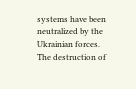systems have been neutralized by the Ukrainian forces. The destruction of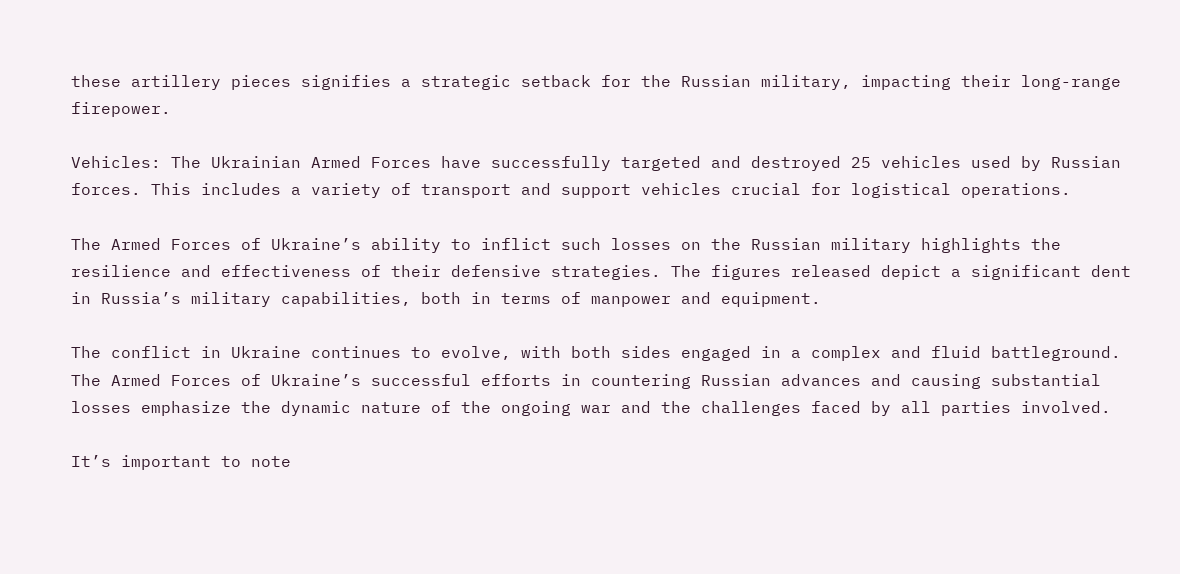these artillery pieces signifies a strategic setback for the Russian military, impacting their long-range firepower.

Vehicles: The Ukrainian Armed Forces have successfully targeted and destroyed 25 vehicles used by Russian forces. This includes a variety of transport and support vehicles crucial for logistical operations.

The Armed Forces of Ukraine’s ability to inflict such losses on the Russian military highlights the resilience and effectiveness of their defensive strategies. The figures released depict a significant dent in Russia’s military capabilities, both in terms of manpower and equipment.

The conflict in Ukraine continues to evolve, with both sides engaged in a complex and fluid battleground. The Armed Forces of Ukraine’s successful efforts in countering Russian advances and causing substantial losses emphasize the dynamic nature of the ongoing war and the challenges faced by all parties involved.

It’s important to note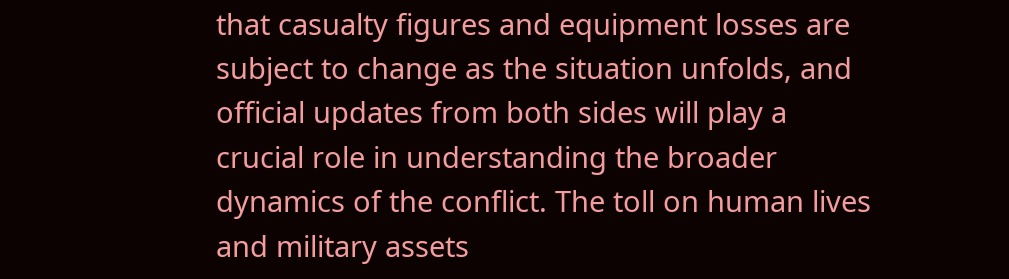that casualty figures and equipment losses are subject to change as the situation unfolds, and official updates from both sides will play a crucial role in understanding the broader dynamics of the conflict. The toll on human lives and military assets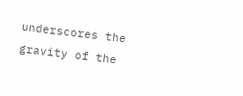underscores the gravity of the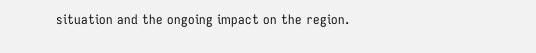situation and the ongoing impact on the region.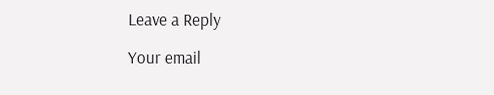Leave a Reply

Your email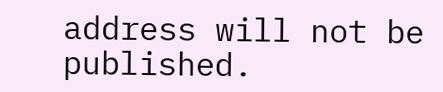address will not be published.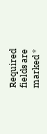Required fields are marked *